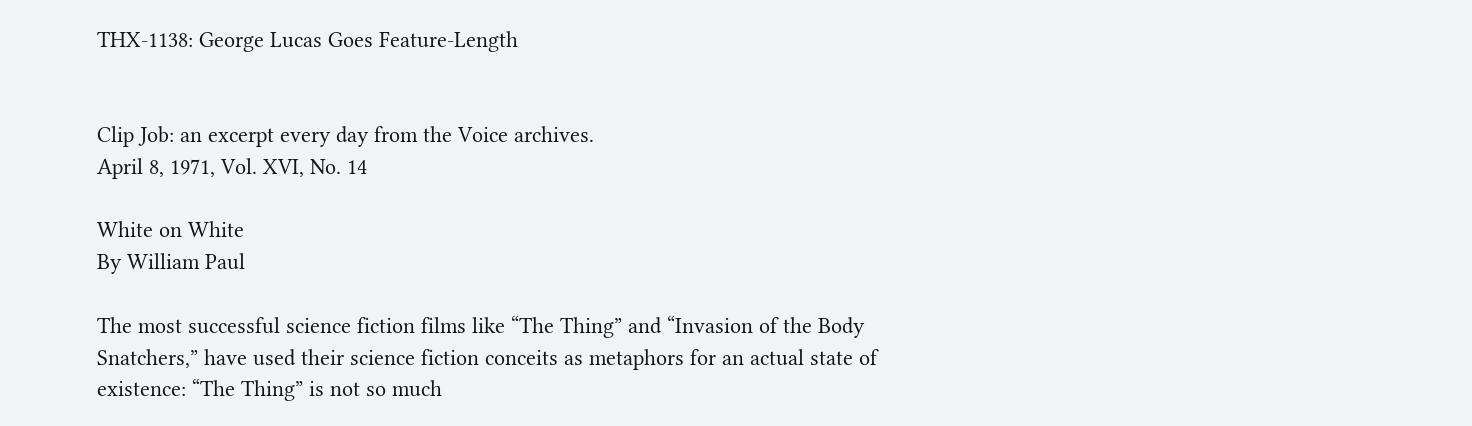THX-1138: George Lucas Goes Feature-Length


Clip Job: an excerpt every day from the Voice archives.
April 8, 1971, Vol. XVI, No. 14

White on White
By William Paul

The most successful science fiction films like “The Thing” and “Invasion of the Body Snatchers,” have used their science fiction conceits as metaphors for an actual state of existence: “The Thing” is not so much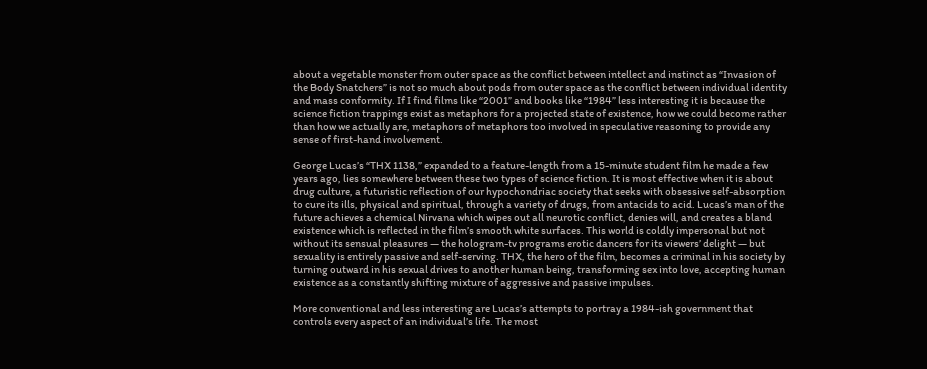about a vegetable monster from outer space as the conflict between intellect and instinct as “Invasion of the Body Snatchers” is not so much about pods from outer space as the conflict between individual identity and mass conformity. If I find films like “2001” and books like “1984” less interesting it is because the science fiction trappings exist as metaphors for a projected state of existence, how we could become rather than how we actually are, metaphors of metaphors too involved in speculative reasoning to provide any sense of first-hand involvement.

George Lucas’s “THX 1138,” expanded to a feature-length from a 15-minute student film he made a few years ago, lies somewhere between these two types of science fiction. It is most effective when it is about drug culture, a futuristic reflection of our hypochondriac society that seeks with obsessive self-absorption to cure its ills, physical and spiritual, through a variety of drugs, from antacids to acid. Lucas’s man of the future achieves a chemical Nirvana which wipes out all neurotic conflict, denies will, and creates a bland existence which is reflected in the film’s smooth white surfaces. This world is coldly impersonal but not without its sensual pleasures — the hologram-tv programs erotic dancers for its viewers’ delight — but sexuality is entirely passive and self-serving. THX, the hero of the film, becomes a criminal in his society by turning outward in his sexual drives to another human being, transforming sex into love, accepting human existence as a constantly shifting mixture of aggressive and passive impulses.

More conventional and less interesting are Lucas’s attempts to portray a 1984-ish government that controls every aspect of an individual’s life. The most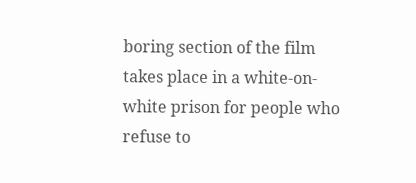boring section of the film takes place in a white-on-white prison for people who refuse to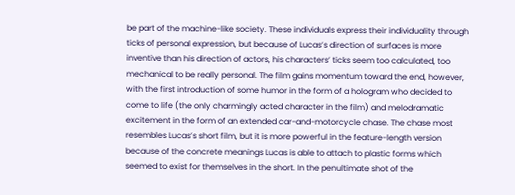be part of the machine-like society. These individuals express their individuality through ticks of personal expression, but because of Lucas’s direction of surfaces is more inventive than his direction of actors, his characters’ ticks seem too calculated, too mechanical to be really personal. The film gains momentum toward the end, however, with the first introduction of some humor in the form of a hologram who decided to come to life (the only charmingly acted character in the film) and melodramatic excitement in the form of an extended car-and-motorcycle chase. The chase most resembles Lucas’s short film, but it is more powerful in the feature-length version because of the concrete meanings Lucas is able to attach to plastic forms which seemed to exist for themselves in the short. In the penultimate shot of the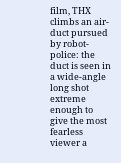film, THX climbs an air-duct pursued by robot-police: the duct is seen in a wide-angle long shot extreme enough to give the most fearless viewer a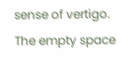sense of vertigo. The empty space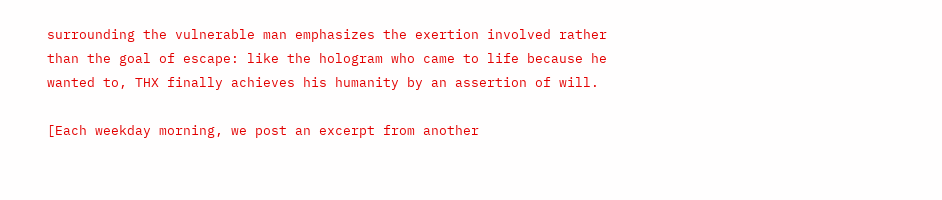surrounding the vulnerable man emphasizes the exertion involved rather than the goal of escape: like the hologram who came to life because he wanted to, THX finally achieves his humanity by an assertion of will.

[Each weekday morning, we post an excerpt from another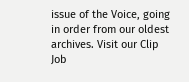issue of the Voice, going in order from our oldest archives. Visit our Clip Job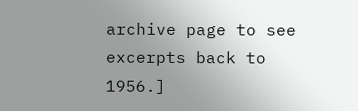archive page to see excerpts back to 1956.]